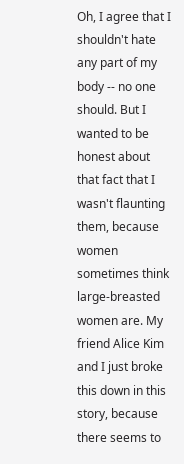Oh, I agree that I shouldn't hate any part of my body -- no one should. But I wanted to be honest about that fact that I wasn't flaunting them, because women sometimes think large-breasted women are. My friend Alice Kim and I just broke this down in this story, because there seems to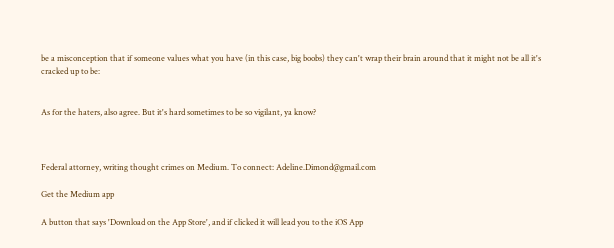be a misconception that if someone values what you have (in this case, big boobs) they can't wrap their brain around that it might not be all it's cracked up to be:


As for the haters, also agree. But it's hard sometimes to be so vigilant, ya know?



Federal attorney, writing thought crimes on Medium. To connect: Adeline.Dimond@gmail.com

Get the Medium app

A button that says 'Download on the App Store', and if clicked it will lead you to the iOS App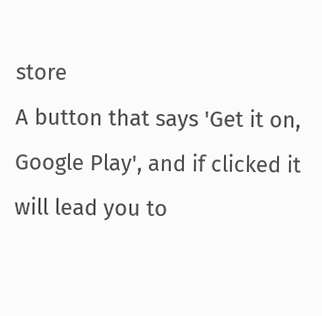store
A button that says 'Get it on, Google Play', and if clicked it will lead you to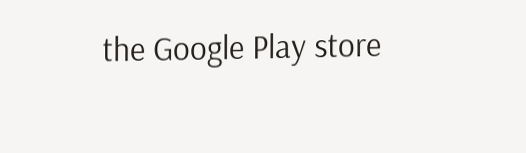the Google Play store